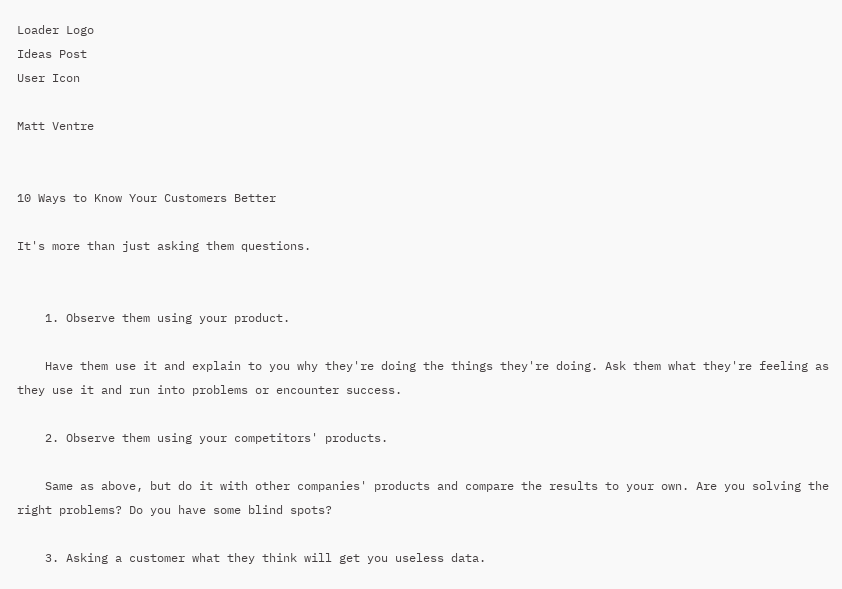Loader Logo
Ideas Post
User Icon

Matt Ventre


10 Ways to Know Your Customers Better

It's more than just asking them questions.


    1. Observe them using your product.

    Have them use it and explain to you why they're doing the things they're doing. Ask them what they're feeling as they use it and run into problems or encounter success.

    2. Observe them using your competitors' products.

    Same as above, but do it with other companies' products and compare the results to your own. Are you solving the right problems? Do you have some blind spots?

    3. Asking a customer what they think will get you useless data.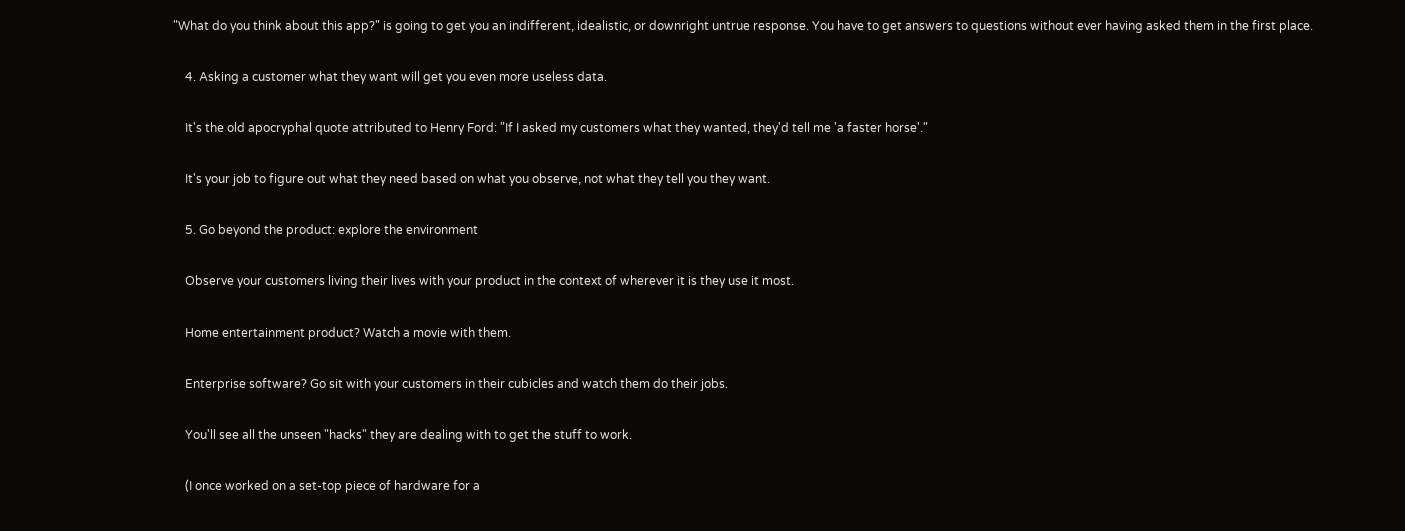"What do you think about this app?" is going to get you an indifferent, idealistic, or downright untrue response. You have to get answers to questions without ever having asked them in the first place.

    4. Asking a customer what they want will get you even more useless data.

    It's the old apocryphal quote attributed to Henry Ford: "If I asked my customers what they wanted, they'd tell me 'a faster horse'."

    It's your job to figure out what they need based on what you observe, not what they tell you they want.

    5. Go beyond the product: explore the environment

    Observe your customers living their lives with your product in the context of wherever it is they use it most.

    Home entertainment product? Watch a movie with them.

    Enterprise software? Go sit with your customers in their cubicles and watch them do their jobs.

    You'll see all the unseen "hacks" they are dealing with to get the stuff to work.

    (I once worked on a set-top piece of hardware for a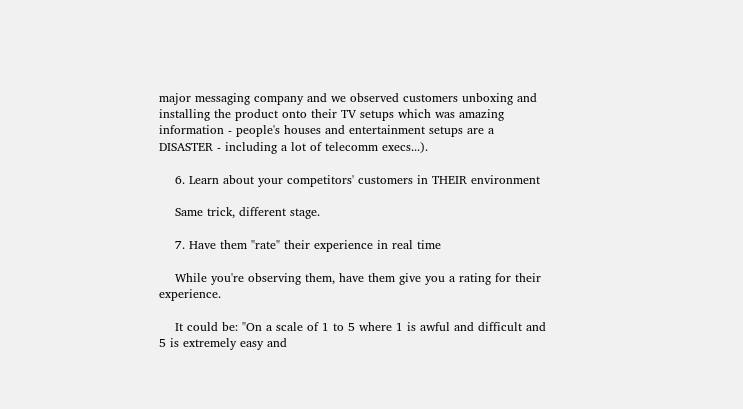major messaging company and we observed customers unboxing and installing the product onto their TV setups which was amazing information - people's houses and entertainment setups are a DISASTER - including a lot of telecomm execs...).

    6. Learn about your competitors' customers in THEIR environment

    Same trick, different stage.

    7. Have them "rate" their experience in real time

    While you're observing them, have them give you a rating for their experience.

    It could be: "On a scale of 1 to 5 where 1 is awful and difficult and 5 is extremely easy and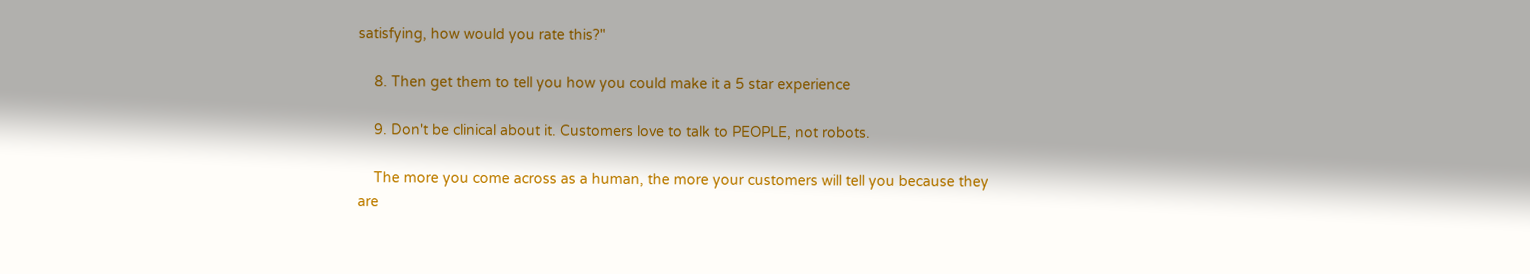satisfying, how would you rate this?"

    8. Then get them to tell you how you could make it a 5 star experience

    9. Don't be clinical about it. Customers love to talk to PEOPLE, not robots.

    The more you come across as a human, the more your customers will tell you because they are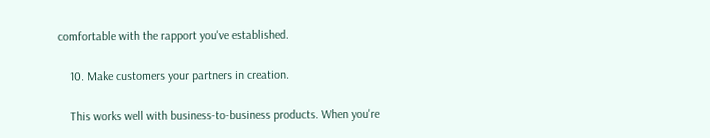comfortable with the rapport you've established.

    10. Make customers your partners in creation.

    This works well with business-to-business products. When you're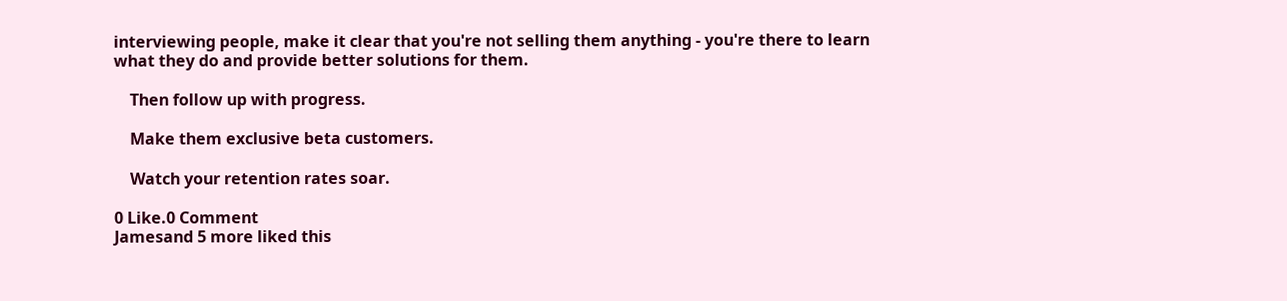interviewing people, make it clear that you're not selling them anything - you're there to learn what they do and provide better solutions for them.

    Then follow up with progress.

    Make them exclusive beta customers.

    Watch your retention rates soar.

0 Like.0 Comment
Jamesand 5 more liked this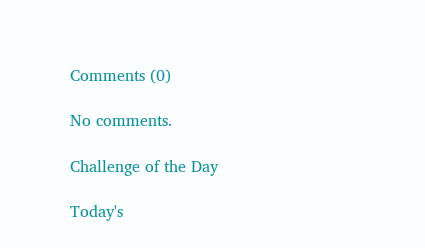Comments (0)

No comments.

Challenge of the Day

Today's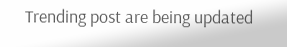Trending post are being updated